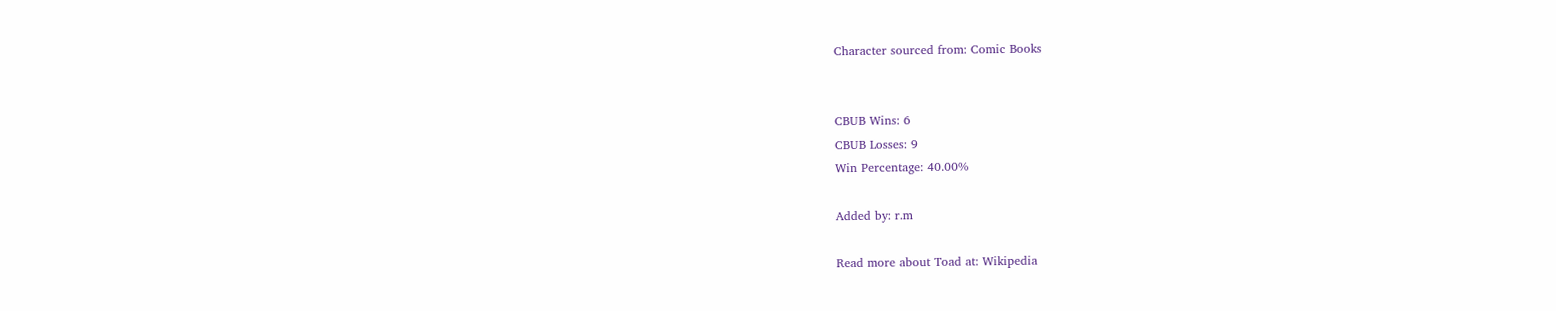Character sourced from: Comic Books


CBUB Wins: 6
CBUB Losses: 9
Win Percentage: 40.00%

Added by: r.m

Read more about Toad at: Wikipedia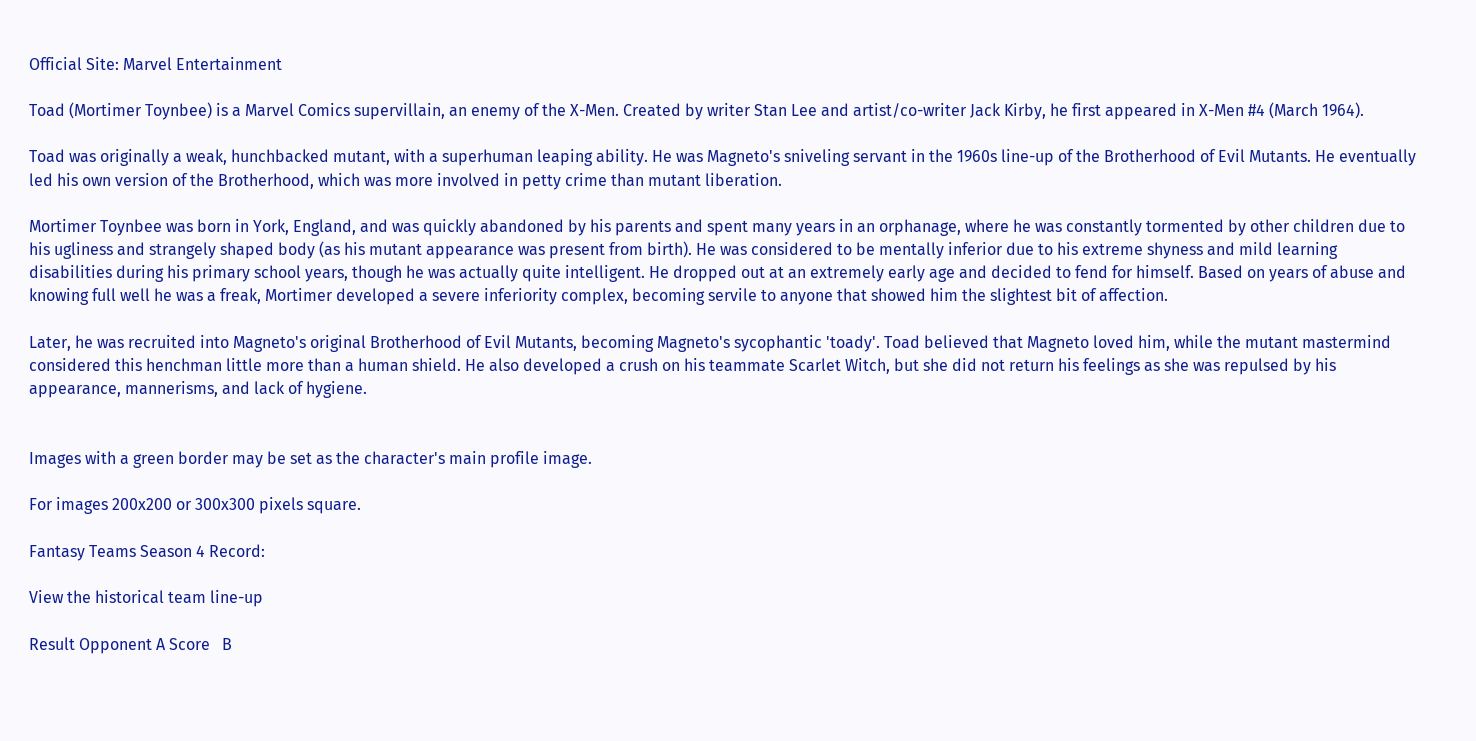Official Site: Marvel Entertainment

Toad (Mortimer Toynbee) is a Marvel Comics supervillain, an enemy of the X-Men. Created by writer Stan Lee and artist/co-writer Jack Kirby, he first appeared in X-Men #4 (March 1964).

Toad was originally a weak, hunchbacked mutant, with a superhuman leaping ability. He was Magneto's sniveling servant in the 1960s line-up of the Brotherhood of Evil Mutants. He eventually led his own version of the Brotherhood, which was more involved in petty crime than mutant liberation.

Mortimer Toynbee was born in York, England, and was quickly abandoned by his parents and spent many years in an orphanage, where he was constantly tormented by other children due to his ugliness and strangely shaped body (as his mutant appearance was present from birth). He was considered to be mentally inferior due to his extreme shyness and mild learning disabilities during his primary school years, though he was actually quite intelligent. He dropped out at an extremely early age and decided to fend for himself. Based on years of abuse and knowing full well he was a freak, Mortimer developed a severe inferiority complex, becoming servile to anyone that showed him the slightest bit of affection.

Later, he was recruited into Magneto's original Brotherhood of Evil Mutants, becoming Magneto's sycophantic 'toady'. Toad believed that Magneto loved him, while the mutant mastermind considered this henchman little more than a human shield. He also developed a crush on his teammate Scarlet Witch, but she did not return his feelings as she was repulsed by his appearance, mannerisms, and lack of hygiene.


Images with a green border may be set as the character's main profile image.

For images 200x200 or 300x300 pixels square.

Fantasy Teams Season 4 Record:

View the historical team line-up

Result Opponent A Score   B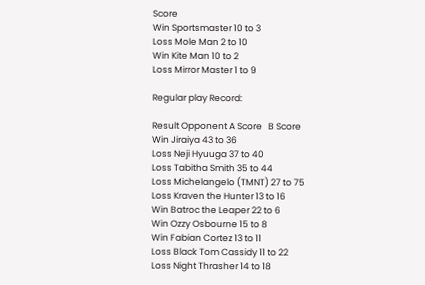Score
Win Sportsmaster 10 to 3
Loss Mole Man 2 to 10
Win Kite Man 10 to 2
Loss Mirror Master 1 to 9

Regular play Record:

Result Opponent A Score   B Score
Win Jiraiya 43 to 36
Loss Neji Hyuuga 37 to 40
Loss Tabitha Smith 35 to 44
Loss Michelangelo (TMNT) 27 to 75
Loss Kraven the Hunter 13 to 16
Win Batroc the Leaper 22 to 6
Win Ozzy Osbourne 15 to 8
Win Fabian Cortez 13 to 11
Loss Black Tom Cassidy 11 to 22
Loss Night Thrasher 14 to 18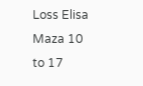Loss Elisa Maza 10 to 17